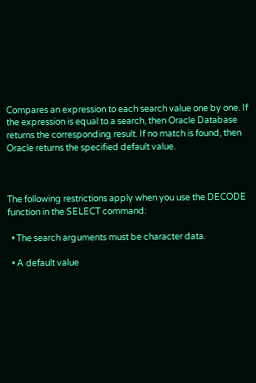Compares an expression to each search value one by one. If the expression is equal to a search, then Oracle Database returns the corresponding result. If no match is found, then Oracle returns the specified default value.



The following restrictions apply when you use the DECODE function in the SELECT command:

  • The search arguments must be character data.

  • A default value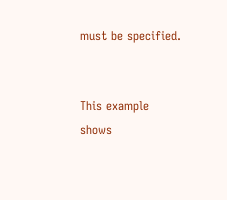must be specified.


This example shows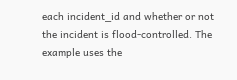each incident_id and whether or not the incident is flood-controlled. The example uses the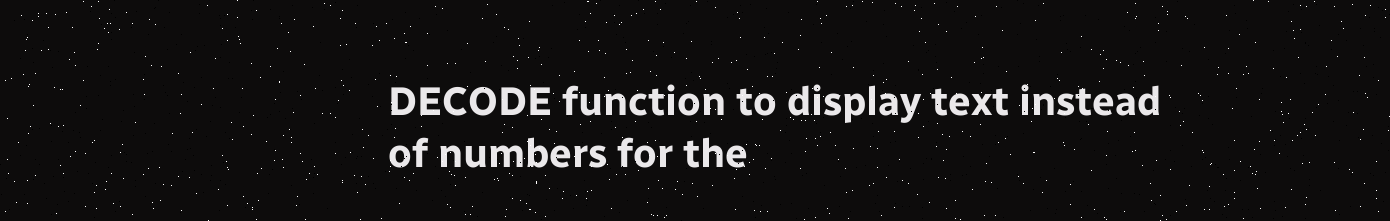DECODE function to display text instead of numbers for the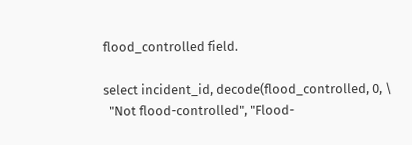flood_controlled field.

select incident_id, decode(flood_controlled, 0, \
  "Not flood-controlled", "Flood-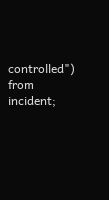controlled") from incident;